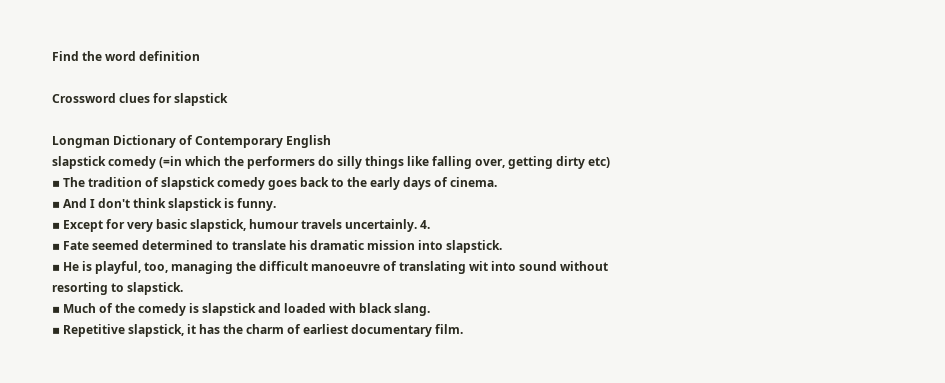Find the word definition

Crossword clues for slapstick

Longman Dictionary of Contemporary English
slapstick comedy (=in which the performers do silly things like falling over, getting dirty etc)
▪ The tradition of slapstick comedy goes back to the early days of cinema.
▪ And I don't think slapstick is funny.
▪ Except for very basic slapstick, humour travels uncertainly. 4.
▪ Fate seemed determined to translate his dramatic mission into slapstick.
▪ He is playful, too, managing the difficult manoeuvre of translating wit into sound without resorting to slapstick.
▪ Much of the comedy is slapstick and loaded with black slang.
▪ Repetitive slapstick, it has the charm of earliest documentary film.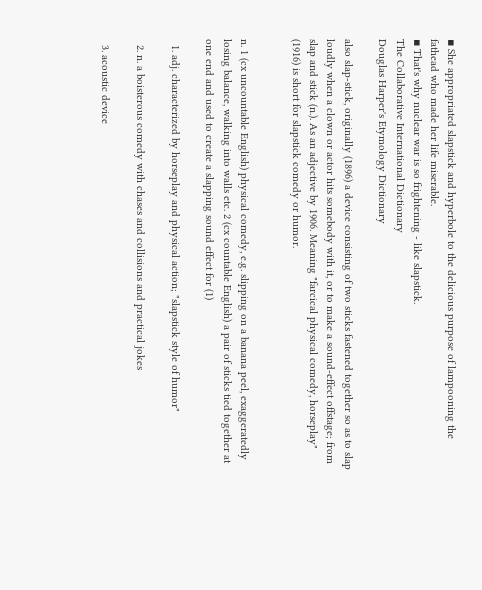▪ She appropriated slapstick and hyperbole to the delicious purpose of lampooning the fathead who made her life miserable.
▪ That's why nuclear war is so frightening - like slapstick.
The Collaborative International Dictionary
Douglas Harper's Etymology Dictionary

also slap-stick, originally (1896) a device consisting of two sticks fastened together so as to slap loudly when a clown or actor hits somebody with it, or to make a sound-effect offstage; from slap and stick (n.). As an adjective by 1906. Meaning "farcical physical comedy, horseplay" (1916) is short for slapstick comedy or humor.


n. 1 (cx uncountable English) physical comedy, e.g. slipping on a banana peel, exaggeratedly losing balance, walking into walls etc. 2 (cx countable English) a pair of sticks tied together at one end and used to create a slapping sound effect for (1)

  1. adj. characterized by horseplay and physical action; "slapstick style of humor"

  2. n. a boisterous comedy with chases and collisions and practical jokes

  3. acoustic device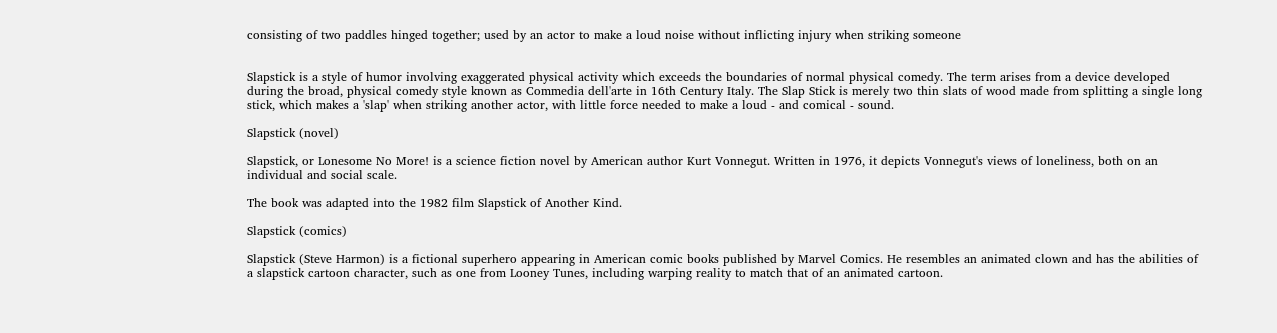consisting of two paddles hinged together; used by an actor to make a loud noise without inflicting injury when striking someone


Slapstick is a style of humor involving exaggerated physical activity which exceeds the boundaries of normal physical comedy. The term arises from a device developed during the broad, physical comedy style known as Commedia dell'arte in 16th Century Italy. The Slap Stick is merely two thin slats of wood made from splitting a single long stick, which makes a 'slap' when striking another actor, with little force needed to make a loud - and comical - sound.

Slapstick (novel)

Slapstick, or Lonesome No More! is a science fiction novel by American author Kurt Vonnegut. Written in 1976, it depicts Vonnegut's views of loneliness, both on an individual and social scale.

The book was adapted into the 1982 film Slapstick of Another Kind.

Slapstick (comics)

Slapstick (Steve Harmon) is a fictional superhero appearing in American comic books published by Marvel Comics. He resembles an animated clown and has the abilities of a slapstick cartoon character, such as one from Looney Tunes, including warping reality to match that of an animated cartoon.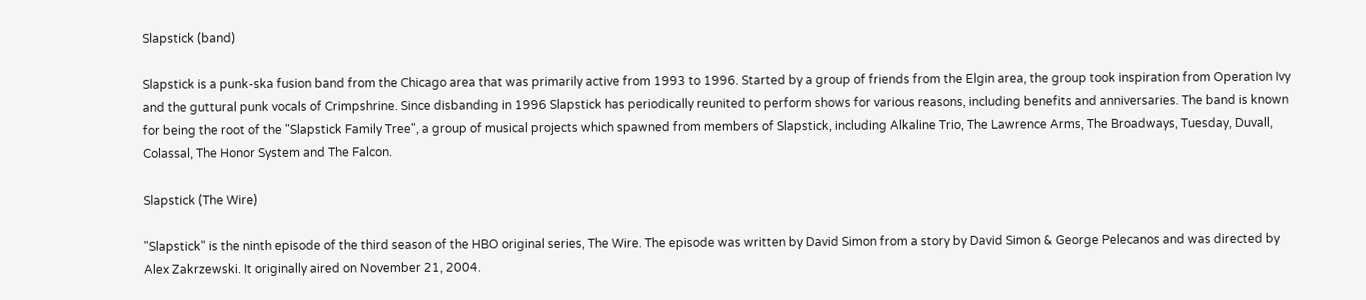Slapstick (band)

Slapstick is a punk-ska fusion band from the Chicago area that was primarily active from 1993 to 1996. Started by a group of friends from the Elgin area, the group took inspiration from Operation Ivy and the guttural punk vocals of Crimpshrine. Since disbanding in 1996 Slapstick has periodically reunited to perform shows for various reasons, including benefits and anniversaries. The band is known for being the root of the "Slapstick Family Tree", a group of musical projects which spawned from members of Slapstick, including Alkaline Trio, The Lawrence Arms, The Broadways, Tuesday, Duvall, Colassal, The Honor System and The Falcon.

Slapstick (The Wire)

"Slapstick" is the ninth episode of the third season of the HBO original series, The Wire. The episode was written by David Simon from a story by David Simon & George Pelecanos and was directed by Alex Zakrzewski. It originally aired on November 21, 2004.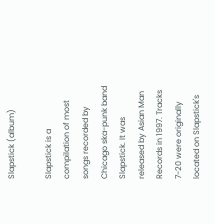Slapstick (album)

Slapstick is a compilation of most songs recorded by Chicago ska-punk band Slapstick. It was released by Asian Man Records in 1997. Tracks 7-20 were originally located on Slapstick's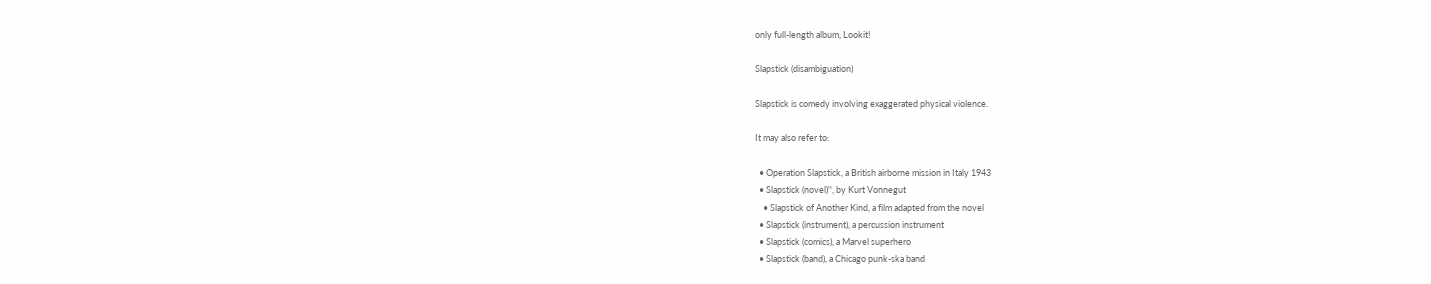only full-length album, Lookit!

Slapstick (disambiguation)

Slapstick is comedy involving exaggerated physical violence.

It may also refer to:

  • Operation Slapstick, a British airborne mission in Italy 1943
  • Slapstick (novel)'', by Kurt Vonnegut
    • Slapstick of Another Kind, a film adapted from the novel
  • Slapstick (instrument), a percussion instrument
  • Slapstick (comics), a Marvel superhero
  • Slapstick (band), a Chicago punk-ska band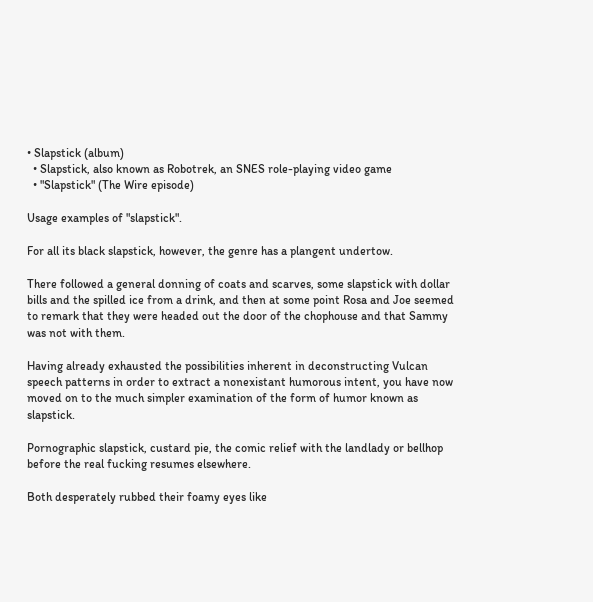• Slapstick (album)
  • Slapstick, also known as Robotrek, an SNES role-playing video game
  • "Slapstick" (The Wire episode)

Usage examples of "slapstick".

For all its black slapstick, however, the genre has a plangent undertow.

There followed a general donning of coats and scarves, some slapstick with dollar bills and the spilled ice from a drink, and then at some point Rosa and Joe seemed to remark that they were headed out the door of the chophouse and that Sammy was not with them.

Having already exhausted the possibilities inherent in deconstructing Vulcan speech patterns in order to extract a nonexistant humorous intent, you have now moved on to the much simpler examination of the form of humor known as slapstick.

Pornographic slapstick, custard pie, the comic relief with the landlady or bellhop before the real fucking resumes elsewhere.

Both desperately rubbed their foamy eyes like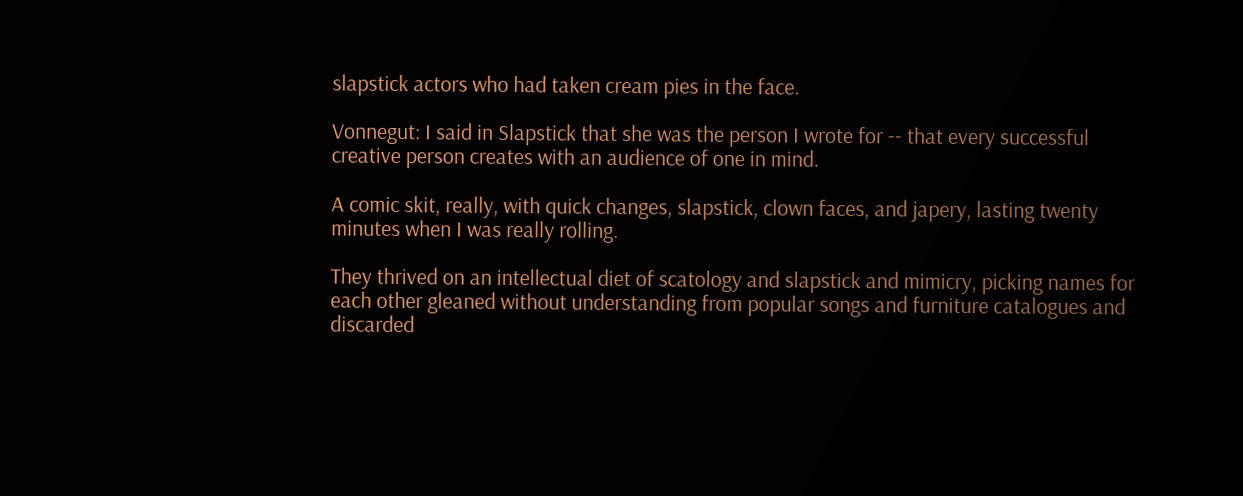slapstick actors who had taken cream pies in the face.

Vonnegut: I said in Slapstick that she was the person I wrote for -- that every successful creative person creates with an audience of one in mind.

A comic skit, really, with quick changes, slapstick, clown faces, and japery, lasting twenty minutes when I was really rolling.

They thrived on an intellectual diet of scatology and slapstick and mimicry, picking names for each other gleaned without understanding from popular songs and furniture catalogues and discarded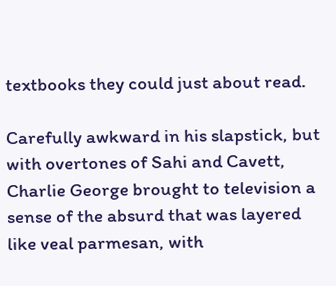textbooks they could just about read.

Carefully awkward in his slapstick, but with overtones of Sahi and Cavett, Charlie George brought to television a sense of the absurd that was layered like veal parmesan, with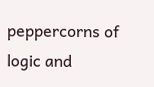peppercorns of logic and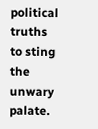political truths to sting the unwary palate.